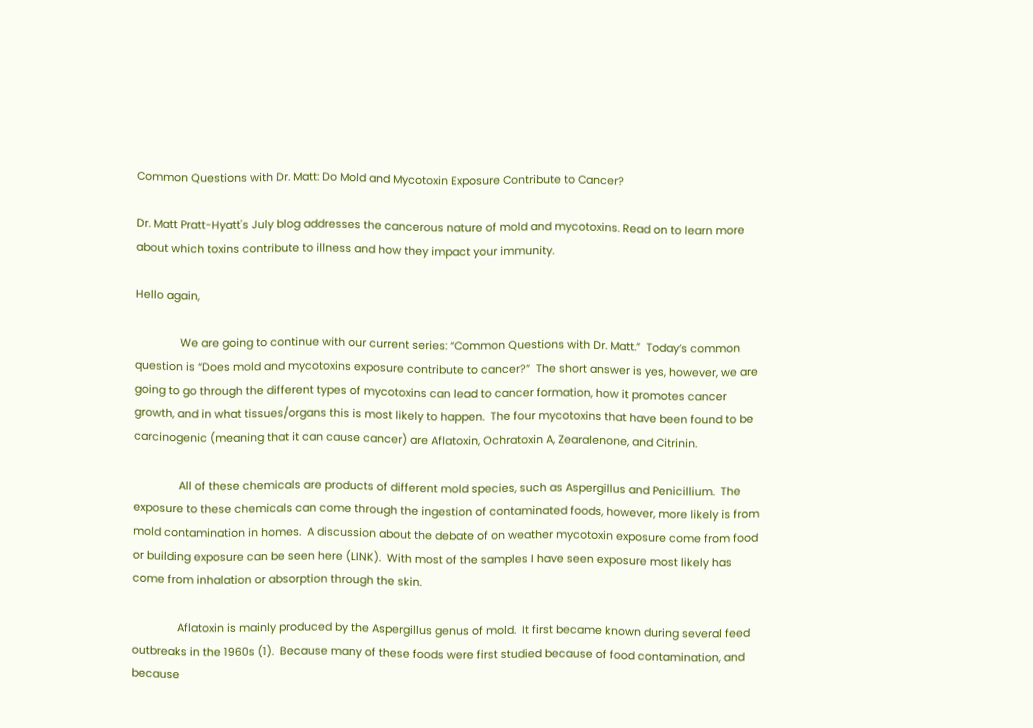Common Questions with Dr. Matt: Do Mold and Mycotoxin Exposure Contribute to Cancer?

Dr. Matt Pratt-Hyatt's July blog addresses the cancerous nature of mold and mycotoxins. Read on to learn more about which toxins contribute to illness and how they impact your immunity.

Hello again,

               We are going to continue with our current series: “Common Questions with Dr. Matt.”  Today’s common question is “Does mold and mycotoxins exposure contribute to cancer?”  The short answer is yes, however, we are going to go through the different types of mycotoxins can lead to cancer formation, how it promotes cancer growth, and in what tissues/organs this is most likely to happen.  The four mycotoxins that have been found to be carcinogenic (meaning that it can cause cancer) are Aflatoxin, Ochratoxin A, Zearalenone, and Citrinin.

               All of these chemicals are products of different mold species, such as Aspergillus and Penicillium.  The exposure to these chemicals can come through the ingestion of contaminated foods, however, more likely is from mold contamination in homes.  A discussion about the debate of on weather mycotoxin exposure come from food or building exposure can be seen here (LINK).  With most of the samples I have seen exposure most likely has come from inhalation or absorption through the skin.

               Aflatoxin is mainly produced by the Aspergillus genus of mold.  It first became known during several feed outbreaks in the 1960s (1).  Because many of these foods were first studied because of food contamination, and because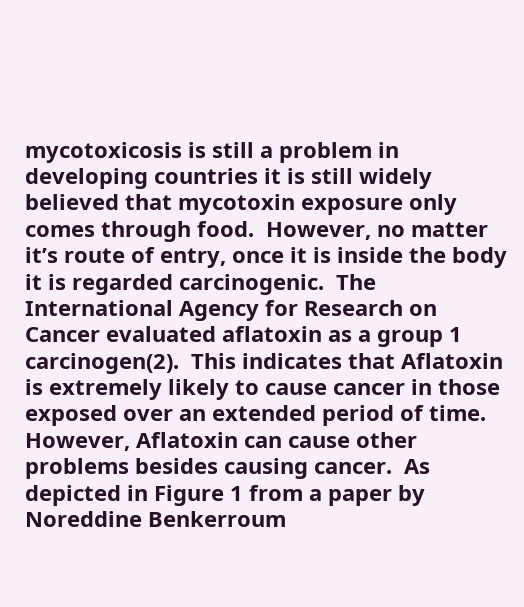mycotoxicosis is still a problem in developing countries it is still widely believed that mycotoxin exposure only comes through food.  However, no matter it’s route of entry, once it is inside the body it is regarded carcinogenic.  The International Agency for Research on Cancer evaluated aflatoxin as a group 1 carcinogen(2).  This indicates that Aflatoxin is extremely likely to cause cancer in those exposed over an extended period of time.  However, Aflatoxin can cause other problems besides causing cancer.  As depicted in Figure 1 from a paper by Noreddine Benkerroum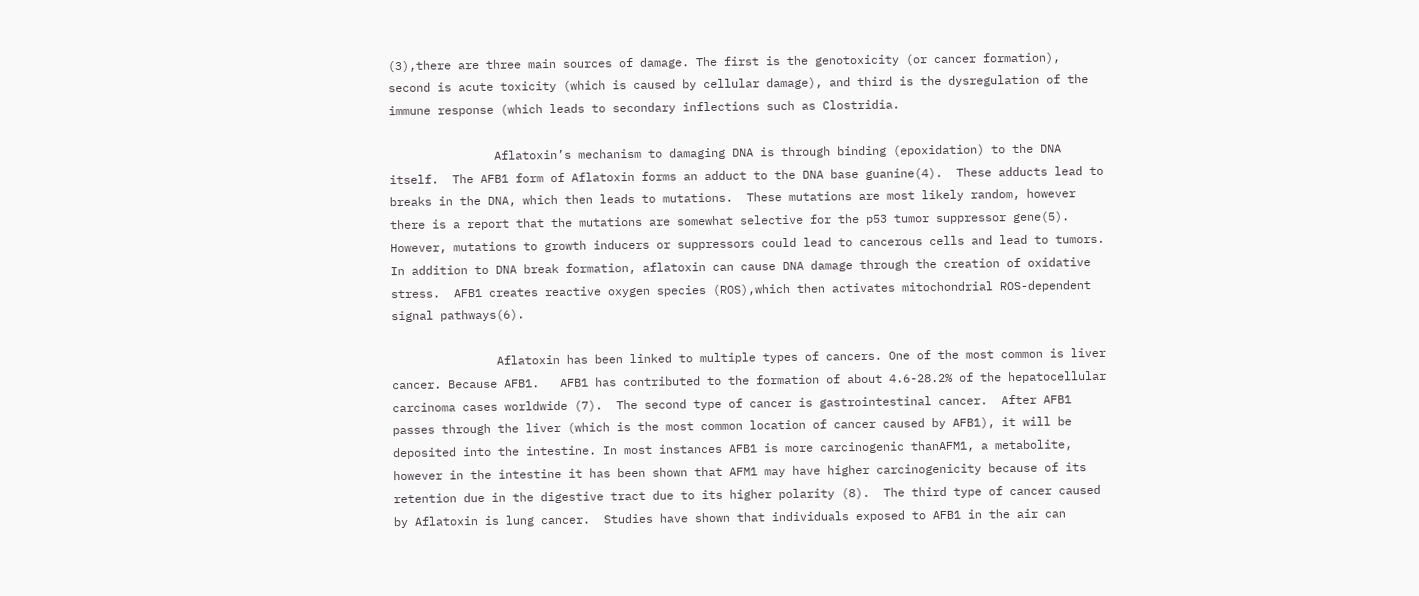(3),there are three main sources of damage. The first is the genotoxicity (or cancer formation), second is acute toxicity (which is caused by cellular damage), and third is the dysregulation of the immune response (which leads to secondary inflections such as Clostridia.

               Aflatoxin’s mechanism to damaging DNA is through binding (epoxidation) to the DNA itself.  The AFB1 form of Aflatoxin forms an adduct to the DNA base guanine(4).  These adducts lead to breaks in the DNA, which then leads to mutations.  These mutations are most likely random, however there is a report that the mutations are somewhat selective for the p53 tumor suppressor gene(5).  However, mutations to growth inducers or suppressors could lead to cancerous cells and lead to tumors.  In addition to DNA break formation, aflatoxin can cause DNA damage through the creation of oxidative stress.  AFB1 creates reactive oxygen species (ROS),which then activates mitochondrial ROS-dependent signal pathways(6).

               Aflatoxin has been linked to multiple types of cancers. One of the most common is liver cancer. Because AFB1.   AFB1 has contributed to the formation of about 4.6-28.2% of the hepatocellular carcinoma cases worldwide (7).  The second type of cancer is gastrointestinal cancer.  After AFB1 passes through the liver (which is the most common location of cancer caused by AFB1), it will be deposited into the intestine. In most instances AFB1 is more carcinogenic thanAFM1, a metabolite, however in the intestine it has been shown that AFM1 may have higher carcinogenicity because of its retention due in the digestive tract due to its higher polarity (8).  The third type of cancer caused by Aflatoxin is lung cancer.  Studies have shown that individuals exposed to AFB1 in the air can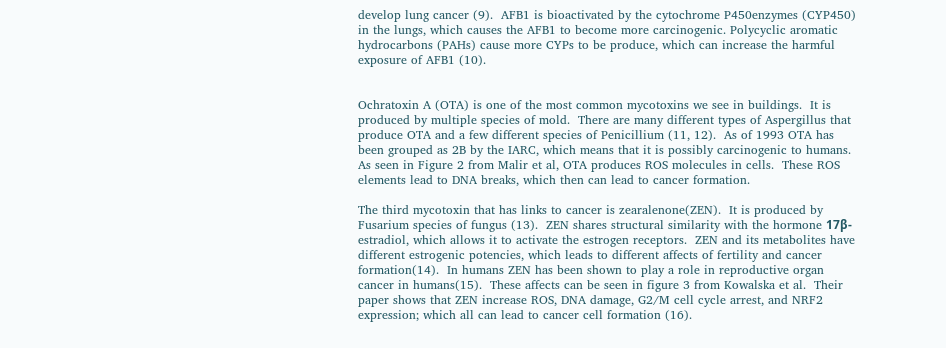develop lung cancer (9).  AFB1 is bioactivated by the cytochrome P450enzymes (CYP450) in the lungs, which causes the AFB1 to become more carcinogenic. Polycyclic aromatic hydrocarbons (PAHs) cause more CYPs to be produce, which can increase the harmful exposure of AFB1 (10).


Ochratoxin A (OTA) is one of the most common mycotoxins we see in buildings.  It is produced by multiple species of mold.  There are many different types of Aspergillus that produce OTA and a few different species of Penicillium (11, 12).  As of 1993 OTA has been grouped as 2B by the IARC, which means that it is possibly carcinogenic to humans.  As seen in Figure 2 from Malir et al, OTA produces ROS molecules in cells.  These ROS elements lead to DNA breaks, which then can lead to cancer formation.

The third mycotoxin that has links to cancer is zearalenone(ZEN).  It is produced by Fusarium species of fungus (13).  ZEN shares structural similarity with the hormone 17β-estradiol, which allows it to activate the estrogen receptors.  ZEN and its metabolites have different estrogenic potencies, which leads to different affects of fertility and cancer formation(14).  In humans ZEN has been shown to play a role in reproductive organ cancer in humans(15).  These affects can be seen in figure 3 from Kowalska et al.  Their paper shows that ZEN increase ROS, DNA damage, G2/M cell cycle arrest, and NRF2 expression; which all can lead to cancer cell formation (16).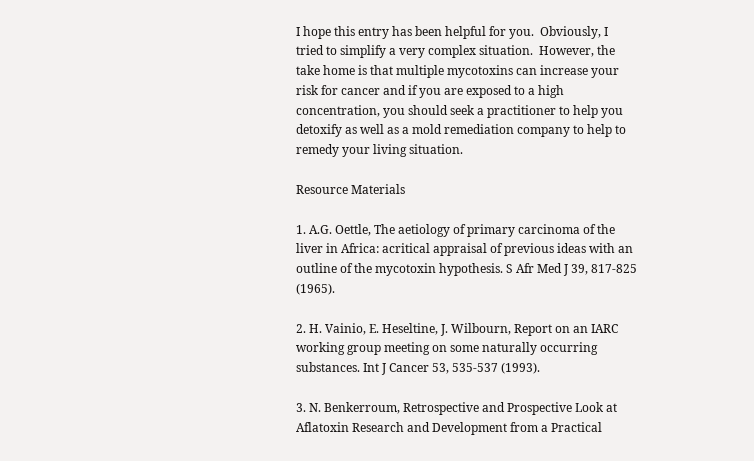I hope this entry has been helpful for you.  Obviously, I tried to simplify a very complex situation.  However, the take home is that multiple mycotoxins can increase your risk for cancer and if you are exposed to a high concentration, you should seek a practitioner to help you detoxify as well as a mold remediation company to help to remedy your living situation.

Resource Materials

1. A.G. Oettle, The aetiology of primary carcinoma of the liver in Africa: acritical appraisal of previous ideas with an outline of the mycotoxin hypothesis. S Afr Med J 39, 817-825 (1965).

2. H. Vainio, E. Heseltine, J. Wilbourn, Report on an IARC working group meeting on some naturally occurring substances. Int J Cancer 53, 535-537 (1993).

3. N. Benkerroum, Retrospective and Prospective Look at Aflatoxin Research and Development from a Practical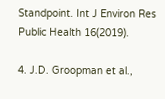Standpoint. Int J Environ Res Public Health 16(2019).

4. J.D. Groopman et al.,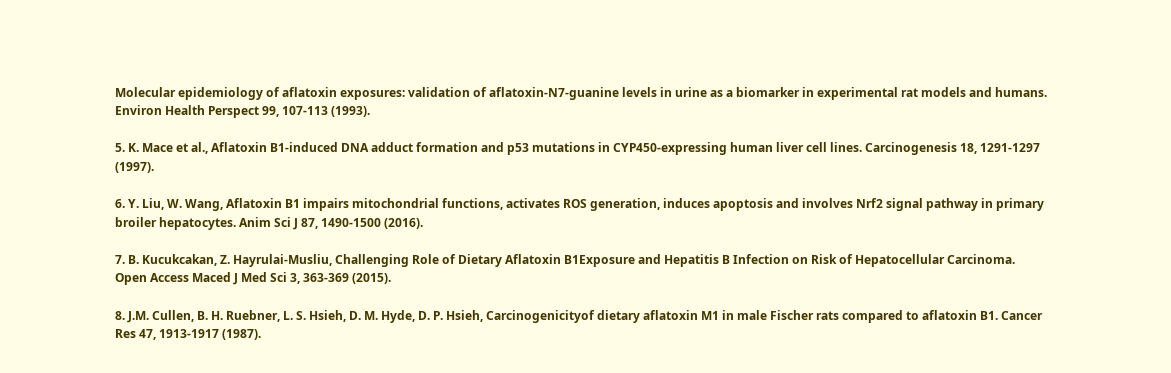Molecular epidemiology of aflatoxin exposures: validation of aflatoxin-N7-guanine levels in urine as a biomarker in experimental rat models and humans. Environ Health Perspect 99, 107-113 (1993).

5. K. Mace et al., Aflatoxin B1-induced DNA adduct formation and p53 mutations in CYP450-expressing human liver cell lines. Carcinogenesis 18, 1291-1297 (1997).

6. Y. Liu, W. Wang, Aflatoxin B1 impairs mitochondrial functions, activates ROS generation, induces apoptosis and involves Nrf2 signal pathway in primary broiler hepatocytes. Anim Sci J 87, 1490-1500 (2016).

7. B. Kucukcakan, Z. Hayrulai-Musliu, Challenging Role of Dietary Aflatoxin B1Exposure and Hepatitis B Infection on Risk of Hepatocellular Carcinoma. Open Access Maced J Med Sci 3, 363-369 (2015).

8. J.M. Cullen, B. H. Ruebner, L. S. Hsieh, D. M. Hyde, D. P. Hsieh, Carcinogenicityof dietary aflatoxin M1 in male Fischer rats compared to aflatoxin B1. Cancer Res 47, 1913-1917 (1987).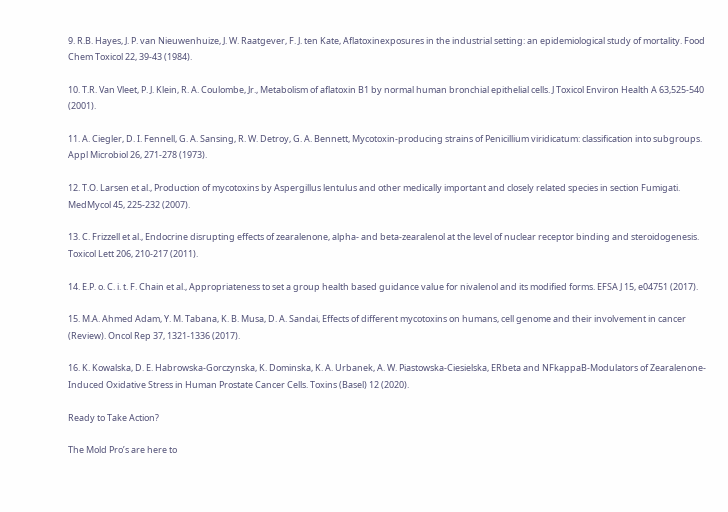9. R.B. Hayes, J. P. van Nieuwenhuize, J. W. Raatgever, F. J. ten Kate, Aflatoxinexposures in the industrial setting: an epidemiological study of mortality. Food Chem Toxicol 22, 39-43 (1984).

10. T.R. Van Vleet, P. J. Klein, R. A. Coulombe, Jr., Metabolism of aflatoxin B1 by normal human bronchial epithelial cells. J Toxicol Environ Health A 63,525-540 (2001).

11. A. Ciegler, D. I. Fennell, G. A. Sansing, R. W. Detroy, G. A. Bennett, Mycotoxin-producing strains of Penicillium viridicatum: classification into subgroups. Appl Microbiol 26, 271-278 (1973).

12. T.O. Larsen et al., Production of mycotoxins by Aspergillus lentulus and other medically important and closely related species in section Fumigati. MedMycol 45, 225-232 (2007).

13. C. Frizzell et al., Endocrine disrupting effects of zearalenone, alpha- and beta-zearalenol at the level of nuclear receptor binding and steroidogenesis. Toxicol Lett 206, 210-217 (2011).

14. E.P. o. C. i. t. F. Chain et al., Appropriateness to set a group health based guidance value for nivalenol and its modified forms. EFSA J 15, e04751 (2017).

15. M.A. Ahmed Adam, Y. M. Tabana, K. B. Musa, D. A. Sandai, Effects of different mycotoxins on humans, cell genome and their involvement in cancer (Review). Oncol Rep 37, 1321-1336 (2017).

16. K. Kowalska, D. E. Habrowska-Gorczynska, K. Dominska, K. A. Urbanek, A. W. Piastowska-Ciesielska, ERbeta and NFkappaB-Modulators of Zearalenone-Induced Oxidative Stress in Human Prostate Cancer Cells. Toxins (Basel) 12 (2020).

Ready to Take Action?

The Mold Pro’s are here to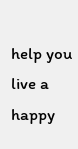help you live a happy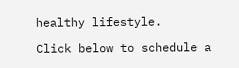healthy lifestyle.

Click below to schedule a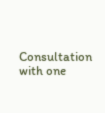Consultation with one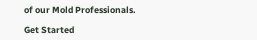of our Mold Professionals.

Get Started